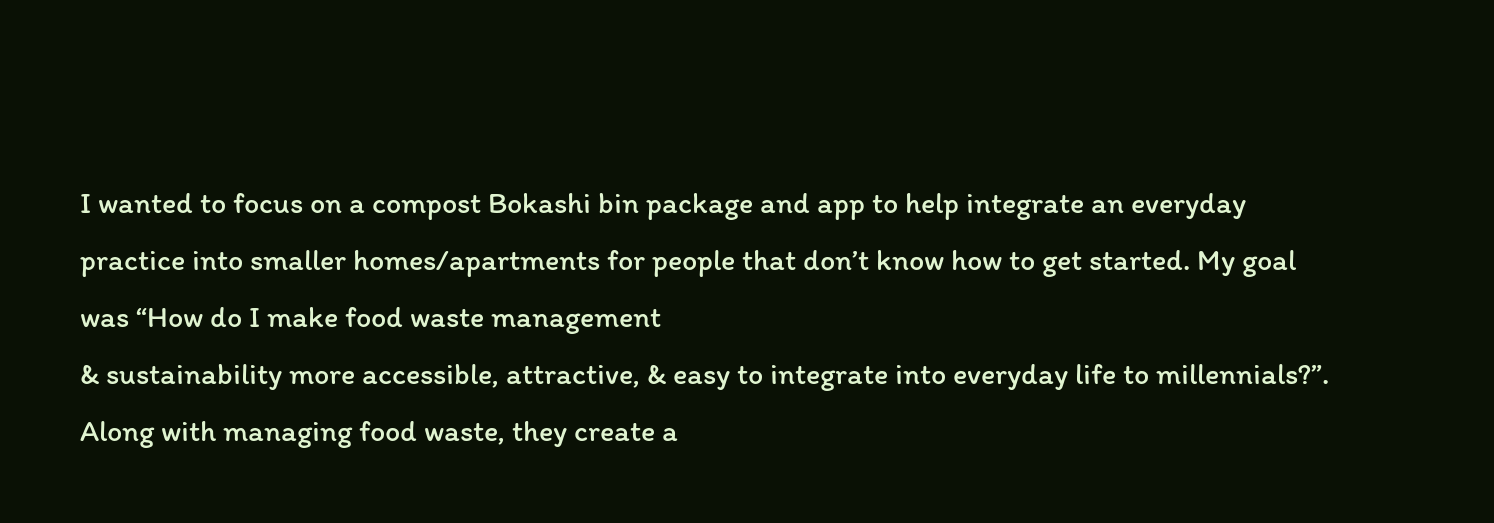I wanted to focus on a compost Bokashi bin package and app to help integrate an everyday practice into smaller homes/apartments for people that don’t know how to get started. My goal was “How do I make food waste management
& sustainability more accessible, attractive, & easy to integrate into everyday life to millennials?”. Along with managing food waste, they create a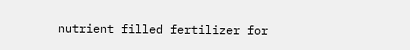nutrient filled fertilizer for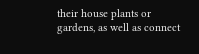their house plants or gardens, as well as connect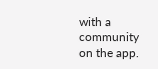with a community on the app.